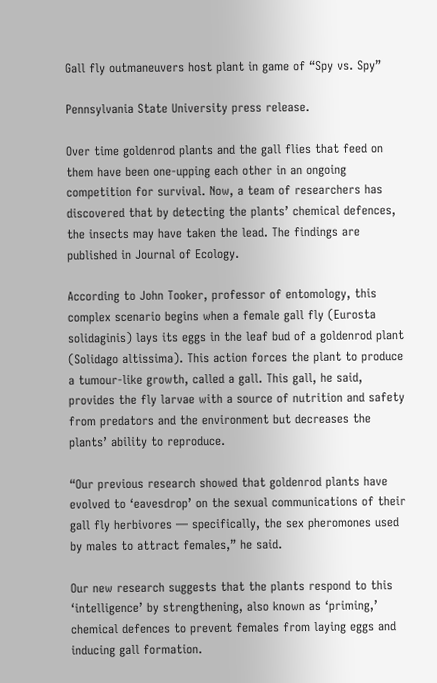Gall fly outmaneuvers host plant in game of “Spy vs. Spy”

Pennsylvania State University press release.

Over time goldenrod plants and the gall flies that feed on them have been one-upping each other in an ongoing competition for survival. Now, a team of researchers has discovered that by detecting the plants’ chemical defences, the insects may have taken the lead. The findings are published in Journal of Ecology.

According to John Tooker, professor of entomology, this complex scenario begins when a female gall fly (Eurosta solidaginis) lays its eggs in the leaf bud of a goldenrod plant (Solidago altissima). This action forces the plant to produce a tumour-like growth, called a gall. This gall, he said, provides the fly larvae with a source of nutrition and safety from predators and the environment but decreases the plants’ ability to reproduce.

“Our previous research showed that goldenrod plants have evolved to ‘eavesdrop’ on the sexual communications of their gall fly herbivores — specifically, the sex pheromones used by males to attract females,” he said.

Our new research suggests that the plants respond to this ‘intelligence’ by strengthening, also known as ‘priming,’ chemical defences to prevent females from laying eggs and inducing gall formation.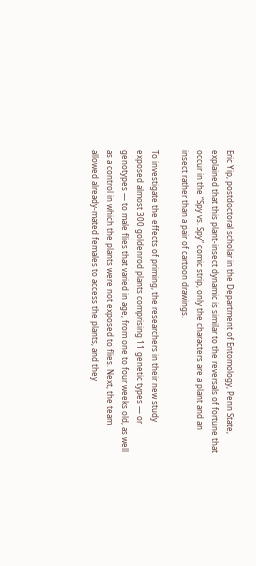Eric Yip, postdoctoral scholar in the Department of Entomology, Penn State, explained that this plant-insect dynamic is similar to the reversals of fortune that occur in the “Spy vs. Spy” comic strip, only the characters are a plant and an insect rather than a pair of cartoon drawings.

To investigate the effects of priming, the researchers in their new study exposed almost 300 goldenrod plants comprising 11 genetic types — or genotypes — to male flies that varied in age, from one to four weeks old, as well as a control in which the plants were not exposed to flies. Next, the team allowed already-mated females to access the plants, and they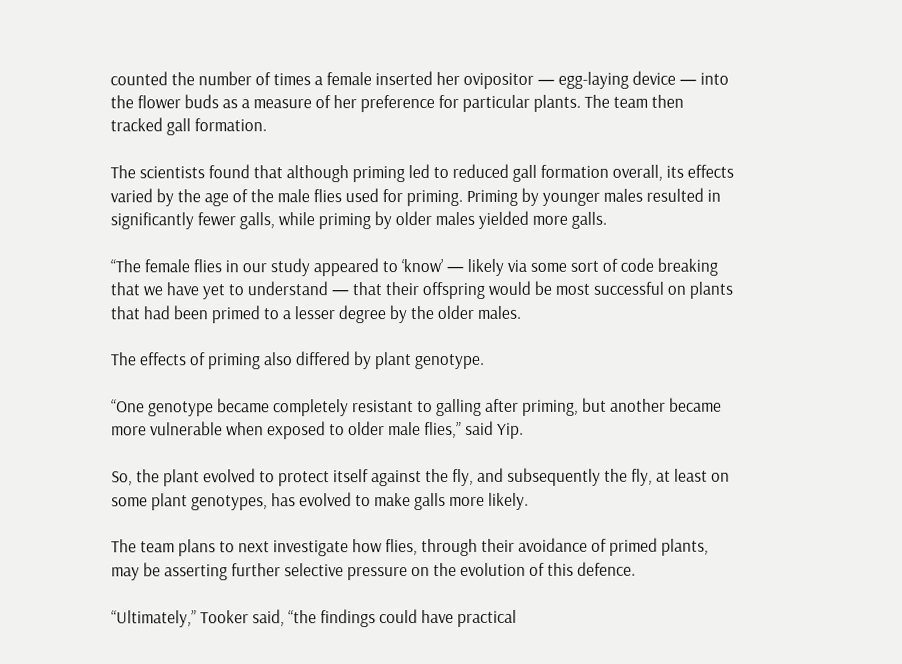counted the number of times a female inserted her ovipositor — egg-laying device — into the flower buds as a measure of her preference for particular plants. The team then tracked gall formation.

The scientists found that although priming led to reduced gall formation overall, its effects varied by the age of the male flies used for priming. Priming by younger males resulted in significantly fewer galls, while priming by older males yielded more galls.

“The female flies in our study appeared to ‘know’ — likely via some sort of code breaking that we have yet to understand — that their offspring would be most successful on plants that had been primed to a lesser degree by the older males.

The effects of priming also differed by plant genotype.

“One genotype became completely resistant to galling after priming, but another became more vulnerable when exposed to older male flies,” said Yip.

So, the plant evolved to protect itself against the fly, and subsequently the fly, at least on some plant genotypes, has evolved to make galls more likely.

The team plans to next investigate how flies, through their avoidance of primed plants, may be asserting further selective pressure on the evolution of this defence.

“Ultimately,” Tooker said, “the findings could have practical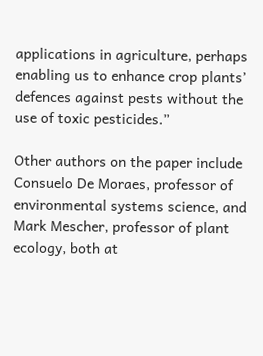applications in agriculture, perhaps enabling us to enhance crop plants’ defences against pests without the use of toxic pesticides.”

Other authors on the paper include Consuelo De Moraes, professor of environmental systems science, and Mark Mescher, professor of plant ecology, both at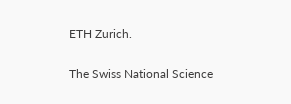ETH Zurich.

The Swiss National Science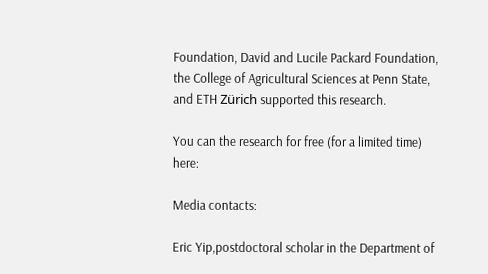Foundation, David and Lucile Packard Foundation, the College of Agricultural Sciences at Penn State, and ETH Zürich supported this research.

You can the research for free (for a limited time) here:

Media contacts:

Eric Yip,postdoctoral scholar in the Department of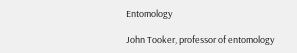Entomology

John Tooker, professor of entomology